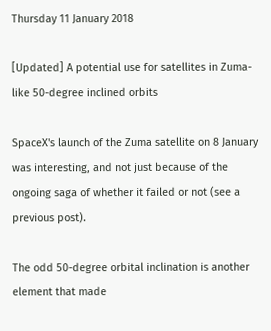Thursday 11 January 2018

[Updated] A potential use for satellites in Zuma-like 50-degree inclined orbits

SpaceX's launch of the Zuma satellite on 8 January was interesting, and not just because of the ongoing saga of whether it failed or not (see a previous post).

The odd 50-degree orbital inclination is another element that made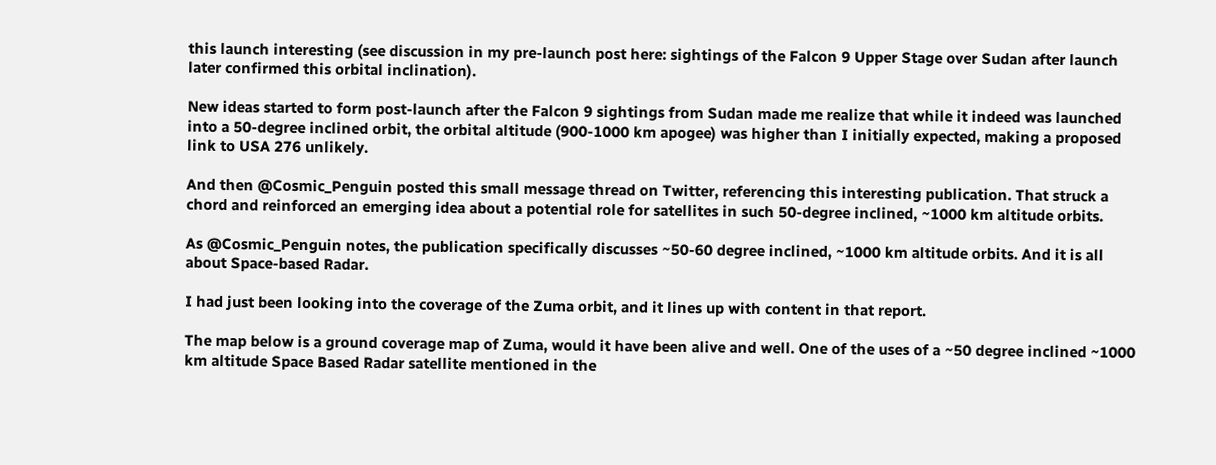this launch interesting (see discussion in my pre-launch post here: sightings of the Falcon 9 Upper Stage over Sudan after launch later confirmed this orbital inclination).

New ideas started to form post-launch after the Falcon 9 sightings from Sudan made me realize that while it indeed was launched into a 50-degree inclined orbit, the orbital altitude (900-1000 km apogee) was higher than I initially expected, making a proposed link to USA 276 unlikely.

And then @Cosmic_Penguin posted this small message thread on Twitter, referencing this interesting publication. That struck a chord and reinforced an emerging idea about a potential role for satellites in such 50-degree inclined, ~1000 km altitude orbits.

As @Cosmic_Penguin notes, the publication specifically discusses ~50-60 degree inclined, ~1000 km altitude orbits. And it is all about Space-based Radar.

I had just been looking into the coverage of the Zuma orbit, and it lines up with content in that report.

The map below is a ground coverage map of Zuma, would it have been alive and well. One of the uses of a ~50 degree inclined ~1000 km altitude Space Based Radar satellite mentioned in the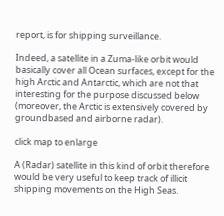report, is for shipping surveillance.

Indeed, a satellite in a Zuma-like orbit would basically cover all Ocean surfaces, except for the high Arctic and Antarctic, which are not that interesting for the purpose discussed below (moreover, the Arctic is extensively covered by groundbased and airborne radar).

click map to enlarge

A (Radar) satellite in this kind of orbit therefore would be very useful to keep track of illicit shipping movements on the High Seas.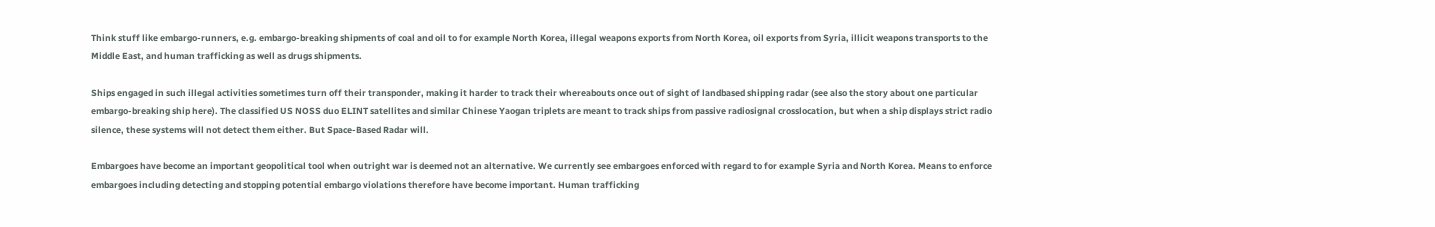Think stuff like embargo-runners, e.g. embargo-breaking shipments of coal and oil to for example North Korea, illegal weapons exports from North Korea, oil exports from Syria, illicit weapons transports to the Middle East, and human trafficking as well as drugs shipments.

Ships engaged in such illegal activities sometimes turn off their transponder, making it harder to track their whereabouts once out of sight of landbased shipping radar (see also the story about one particular embargo-breaking ship here). The classified US NOSS duo ELINT satellites and similar Chinese Yaogan triplets are meant to track ships from passive radiosignal crosslocation, but when a ship displays strict radio silence, these systems will not detect them either. But Space-Based Radar will.

Embargoes have become an important geopolitical tool when outright war is deemed not an alternative. We currently see embargoes enforced with regard to for example Syria and North Korea. Means to enforce embargoes including detecting and stopping potential embargo violations therefore have become important. Human trafficking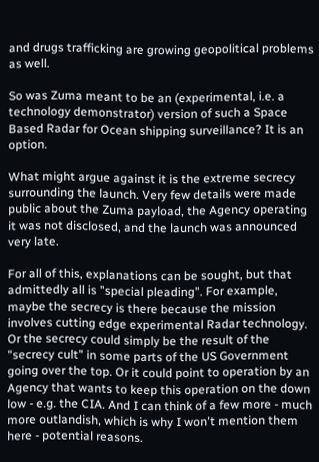and drugs trafficking are growing geopolitical problems as well.

So was Zuma meant to be an (experimental, i.e. a technology demonstrator) version of such a Space Based Radar for Ocean shipping surveillance? It is an option.

What might argue against it is the extreme secrecy surrounding the launch. Very few details were made public about the Zuma payload, the Agency operating it was not disclosed, and the launch was announced very late.

For all of this, explanations can be sought, but that admittedly all is "special pleading". For example, maybe the secrecy is there because the mission involves cutting edge experimental Radar technology. Or the secrecy could simply be the result of the "secrecy cult" in some parts of the US Government going over the top. Or it could point to operation by an Agency that wants to keep this operation on the down low - e.g. the CIA. And I can think of a few more - much more outlandish, which is why I won't mention them here - potential reasons.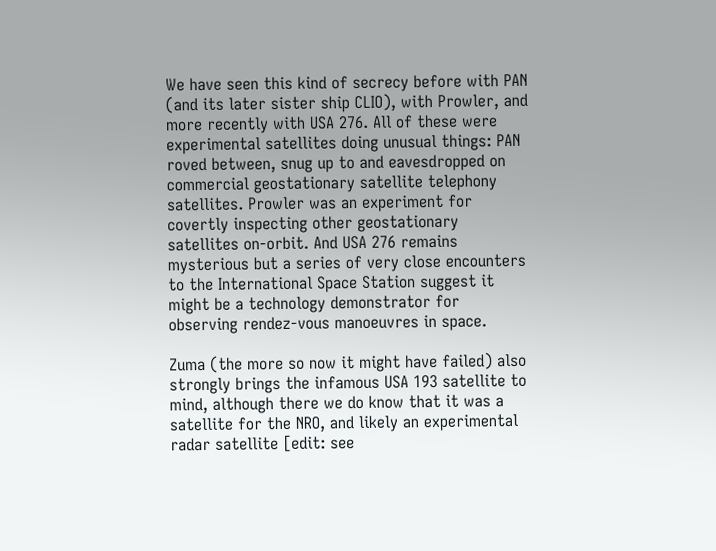We have seen this kind of secrecy before with PAN (and its later sister ship CLIO), with Prowler, and more recently with USA 276. All of these were experimental satellites doing unusual things: PAN roved between, snug up to and eavesdropped on commercial geostationary satellite telephony satellites. Prowler was an experiment for covertly inspecting other geostationary satellites on-orbit. And USA 276 remains mysterious but a series of very close encounters to the International Space Station suggest it might be a technology demonstrator for observing rendez-vous manoeuvres in space.

Zuma (the more so now it might have failed) also strongly brings the infamous USA 193 satellite to mind, although there we do know that it was a satellite for the NRO, and likely an experimental radar satellite [edit: see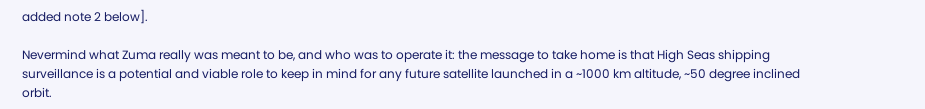added note 2 below].

Nevermind what Zuma really was meant to be, and who was to operate it: the message to take home is that High Seas shipping surveillance is a potential and viable role to keep in mind for any future satellite launched in a ~1000 km altitude, ~50 degree inclined orbit.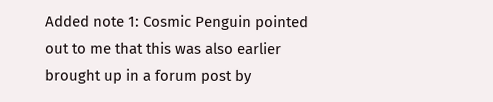Added note 1: Cosmic Penguin pointed out to me that this was also earlier brought up in a forum post by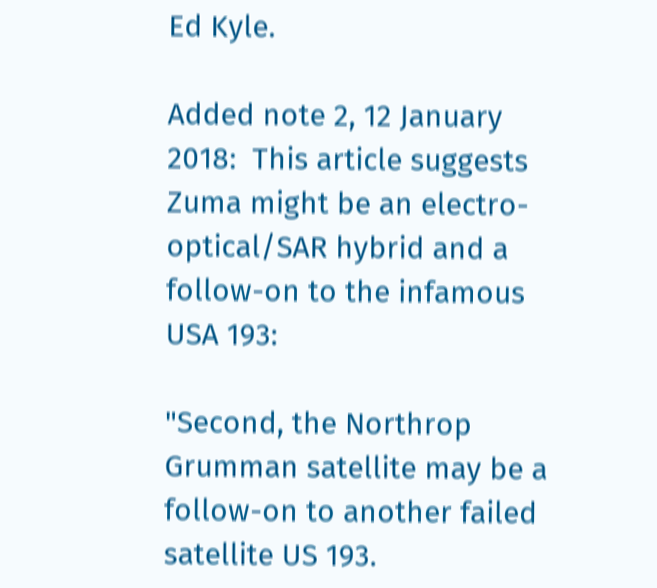Ed Kyle.

Added note 2, 12 January 2018:  This article suggests Zuma might be an electro-optical/SAR hybrid and a follow-on to the infamous USA 193:

"Second, the Northrop Grumman satellite may be a follow-on to another failed satellite US 193.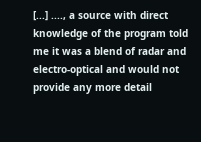[...] ...., a source with direct knowledge of the program told me it was a blend of radar and electro-optical and would not provide any more detail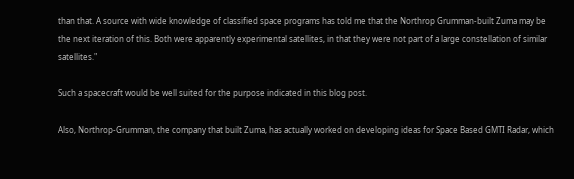than that. A source with wide knowledge of classified space programs has told me that the Northrop Grumman-built Zuma may be the next iteration of this. Both were apparently experimental satellites, in that they were not part of a large constellation of similar satellites."

Such a spacecraft would be well suited for the purpose indicated in this blog post.

Also, Northrop-Grumman, the company that built Zuma, has actually worked on developing ideas for Space Based GMTI Radar, which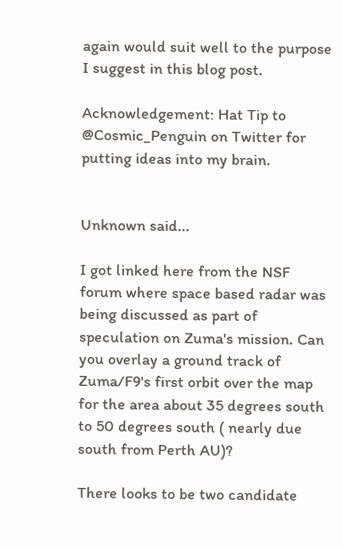again would suit well to the purpose I suggest in this blog post.

Acknowledgement: Hat Tip to @Cosmic_Penguin on Twitter for putting ideas into my brain.


Unknown said...

I got linked here from the NSF forum where space based radar was being discussed as part of speculation on Zuma's mission. Can you overlay a ground track of Zuma/F9's first orbit over the map for the area about 35 degrees south to 50 degrees south ( nearly due south from Perth AU)?

There looks to be two candidate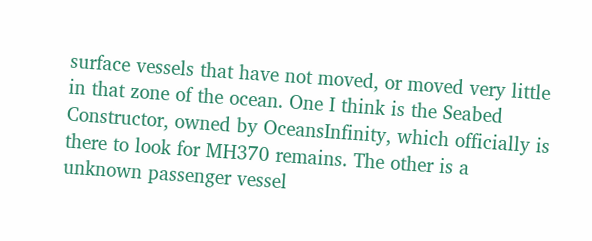surface vessels that have not moved, or moved very little in that zone of the ocean. One I think is the Seabed Constructor, owned by OceansInfinity, which officially is there to look for MH370 remains. The other is a unknown passenger vessel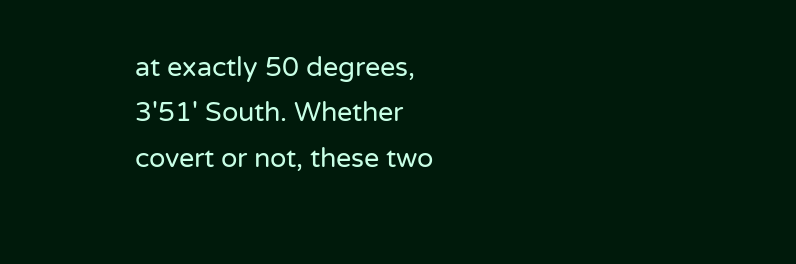at exactly 50 degrees, 3'51' South. Whether covert or not, these two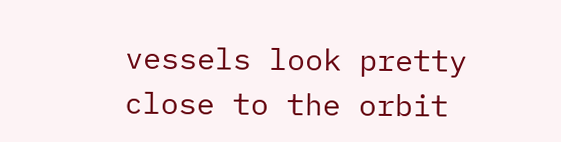vessels look pretty close to the orbit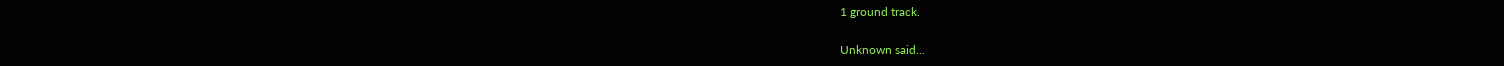1 ground track.

Unknown said...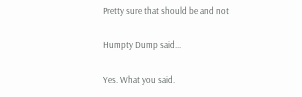Pretty sure that should be and not

Humpty Dump said...

Yes. What you said.